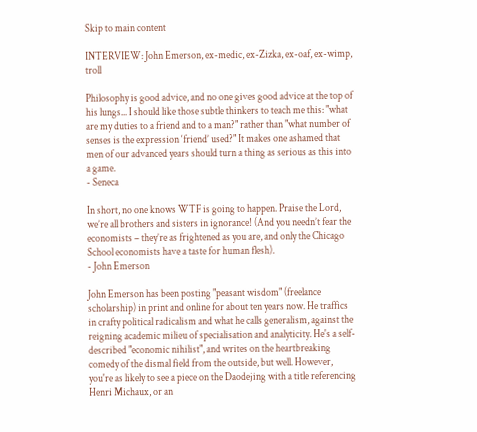Skip to main content

INTERVIEW: John Emerson, ex-medic, ex-Zizka, ex-oaf, ex-wimp, troll

Philosophy is good advice, and no one gives good advice at the top of his lungs... I should like those subtle thinkers to teach me this: "what are my duties to a friend and to a man?" rather than "what number of senses is the expression ‘friend’ used?" It makes one ashamed that men of our advanced years should turn a thing as serious as this into a game.
- Seneca

In short, no one knows WTF is going to happen. Praise the Lord, we’re all brothers and sisters in ignorance! (And you needn’t fear the economists – they’re as frightened as you are, and only the Chicago School economists have a taste for human flesh).
- John Emerson

John Emerson has been posting "peasant wisdom" (freelance scholarship) in print and online for about ten years now. He traffics in crafty political radicalism and what he calls generalism, against the reigning academic milieu of specialisation and analyticity. He's a self-described "economic nihilist", and writes on the heartbreaking comedy of the dismal field from the outside, but well. However, you're as likely to see a piece on the Daodejing with a title referencing Henri Michaux, or an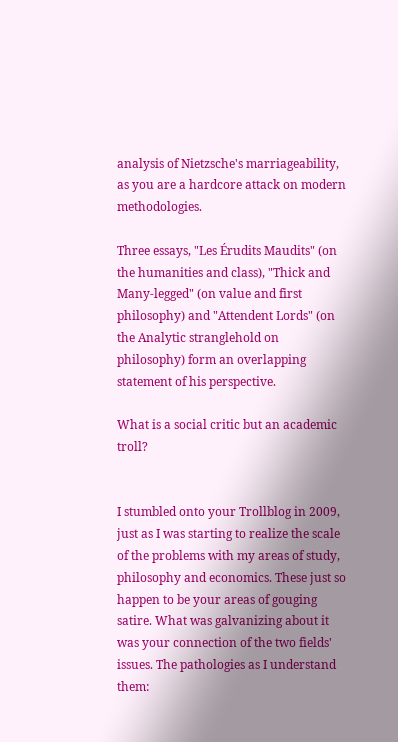analysis of Nietzsche's marriageability, as you are a hardcore attack on modern methodologies.

Three essays, "Les Érudits Maudits" (on the humanities and class), "Thick and Many-legged" (on value and first philosophy) and "Attendent Lords" (on the Analytic stranglehold on philosophy) form an overlapping statement of his perspective.

What is a social critic but an academic troll?


I stumbled onto your Trollblog in 2009, just as I was starting to realize the scale of the problems with my areas of study, philosophy and economics. These just so happen to be your areas of gouging satire. What was galvanizing about it was your connection of the two fields' issues. The pathologies as I understand them: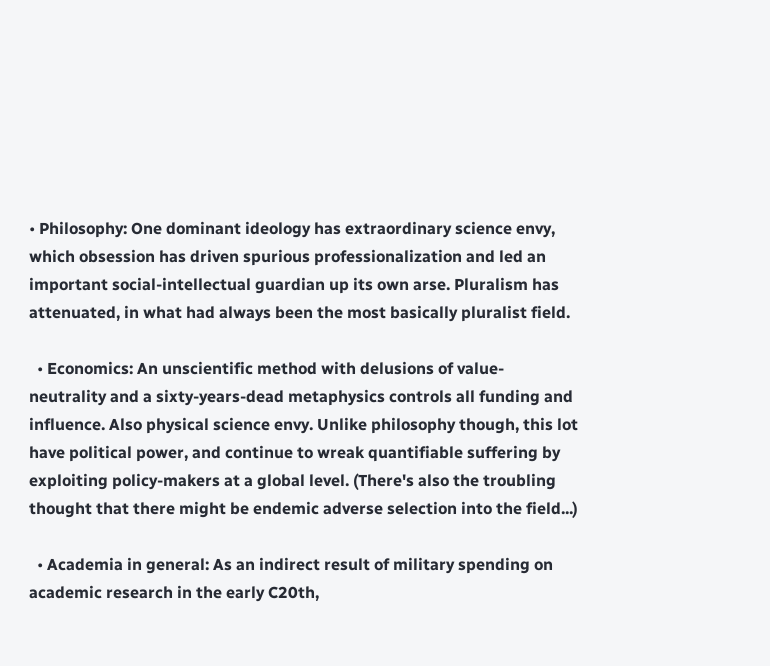• Philosophy: One dominant ideology has extraordinary science envy, which obsession has driven spurious professionalization and led an important social-intellectual guardian up its own arse. Pluralism has attenuated, in what had always been the most basically pluralist field.

  • Economics: An unscientific method with delusions of value-neutrality and a sixty-years-dead metaphysics controls all funding and influence. Also physical science envy. Unlike philosophy though, this lot have political power, and continue to wreak quantifiable suffering by exploiting policy-makers at a global level. (There's also the troubling thought that there might be endemic adverse selection into the field...)

  • Academia in general: As an indirect result of military spending on academic research in the early C20th,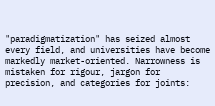"paradigmatization" has seized almost every field, and universities have become markedly market-oriented. Narrowness is mistaken for rigour, jargon for precision, and categories for joints: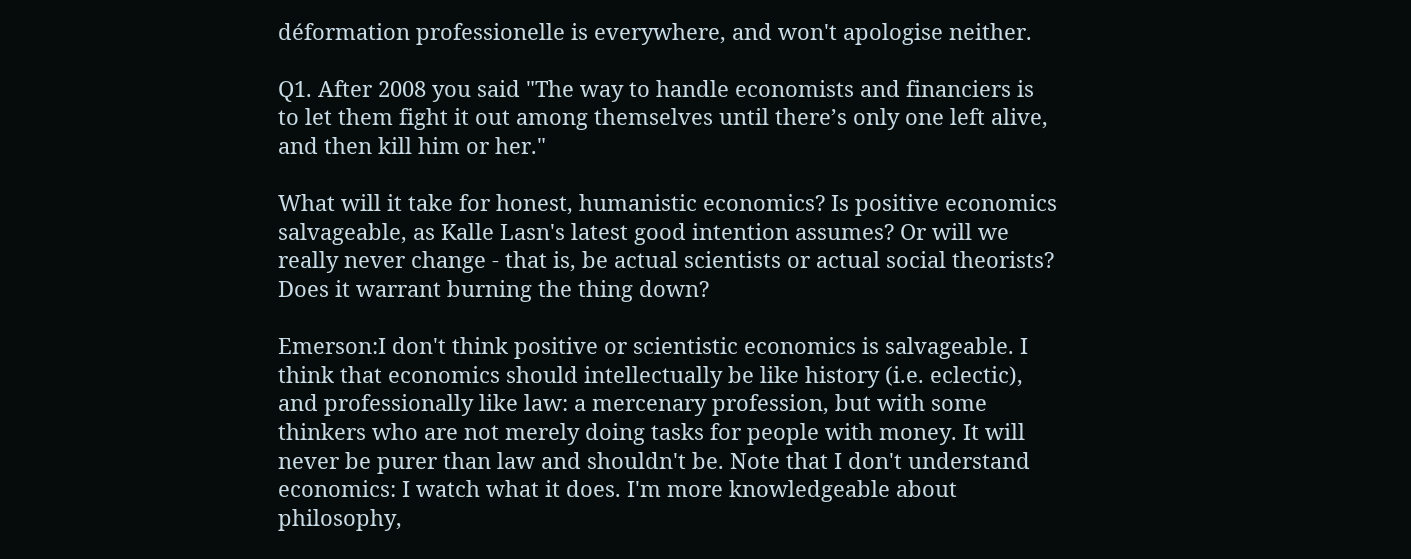déformation professionelle is everywhere, and won't apologise neither.

Q1. After 2008 you said "The way to handle economists and financiers is to let them fight it out among themselves until there’s only one left alive, and then kill him or her."

What will it take for honest, humanistic economics? Is positive economics salvageable, as Kalle Lasn's latest good intention assumes? Or will we really never change - that is, be actual scientists or actual social theorists? Does it warrant burning the thing down?

Emerson:I don't think positive or scientistic economics is salvageable. I think that economics should intellectually be like history (i.e. eclectic), and professionally like law: a mercenary profession, but with some thinkers who are not merely doing tasks for people with money. It will never be purer than law and shouldn't be. Note that I don't understand economics: I watch what it does. I'm more knowledgeable about philosophy,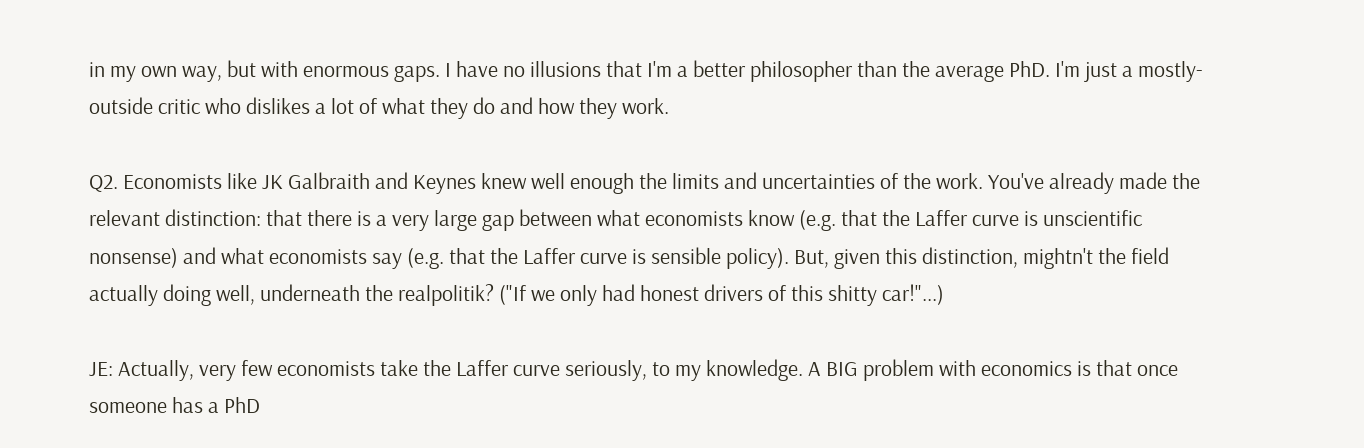in my own way, but with enormous gaps. I have no illusions that I'm a better philosopher than the average PhD. I'm just a mostly-outside critic who dislikes a lot of what they do and how they work.

Q2. Economists like JK Galbraith and Keynes knew well enough the limits and uncertainties of the work. You've already made the relevant distinction: that there is a very large gap between what economists know (e.g. that the Laffer curve is unscientific nonsense) and what economists say (e.g. that the Laffer curve is sensible policy). But, given this distinction, mightn't the field actually doing well, underneath the realpolitik? ("If we only had honest drivers of this shitty car!"...)

JE: Actually, very few economists take the Laffer curve seriously, to my knowledge. A BIG problem with economics is that once someone has a PhD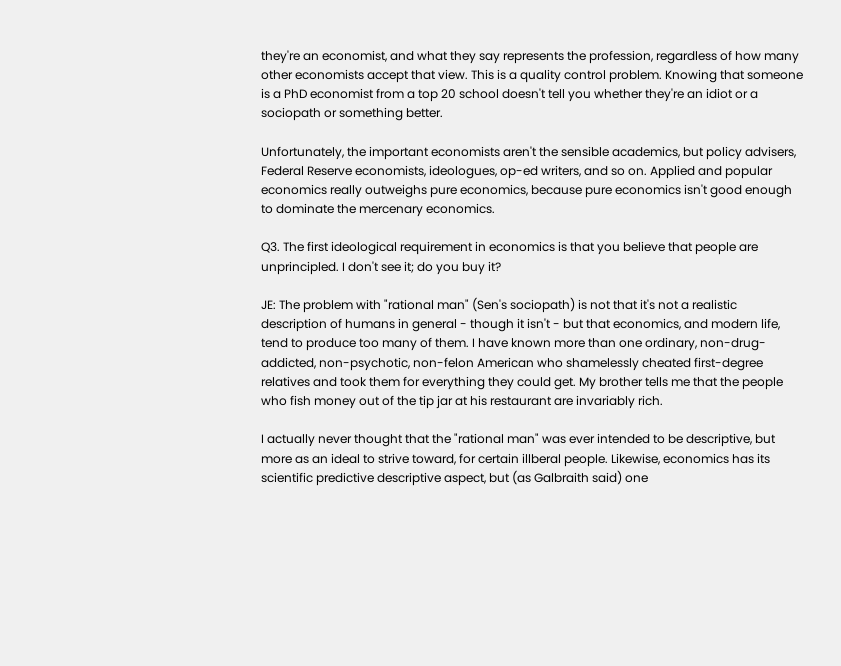they're an economist, and what they say represents the profession, regardless of how many other economists accept that view. This is a quality control problem. Knowing that someone is a PhD economist from a top 20 school doesn't tell you whether they're an idiot or a sociopath or something better.

Unfortunately, the important economists aren't the sensible academics, but policy advisers, Federal Reserve economists, ideologues, op-ed writers, and so on. Applied and popular economics really outweighs pure economics, because pure economics isn't good enough to dominate the mercenary economics.

Q3. The first ideological requirement in economics is that you believe that people are unprincipled. I don't see it; do you buy it?

JE: The problem with "rational man" (Sen's sociopath) is not that it's not a realistic description of humans in general - though it isn't - but that economics, and modern life, tend to produce too many of them. I have known more than one ordinary, non-drug-addicted, non-psychotic, non-felon American who shamelessly cheated first-degree relatives and took them for everything they could get. My brother tells me that the people who fish money out of the tip jar at his restaurant are invariably rich.

I actually never thought that the "rational man" was ever intended to be descriptive, but more as an ideal to strive toward, for certain illberal people. Likewise, economics has its scientific predictive descriptive aspect, but (as Galbraith said) one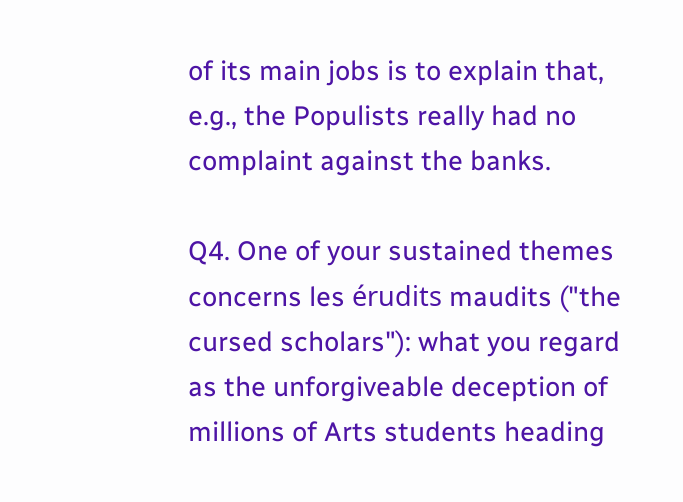of its main jobs is to explain that, e.g., the Populists really had no complaint against the banks.

Q4. One of your sustained themes concerns les érudits maudits ("the cursed scholars"): what you regard as the unforgiveable deception of millions of Arts students heading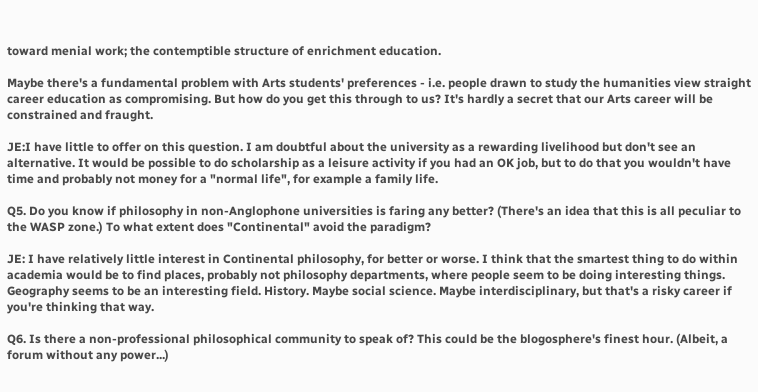toward menial work; the contemptible structure of enrichment education.

Maybe there's a fundamental problem with Arts students' preferences - i.e. people drawn to study the humanities view straight career education as compromising. But how do you get this through to us? It's hardly a secret that our Arts career will be constrained and fraught.

JE:I have little to offer on this question. I am doubtful about the university as a rewarding livelihood but don't see an alternative. It would be possible to do scholarship as a leisure activity if you had an OK job, but to do that you wouldn't have time and probably not money for a "normal life", for example a family life.

Q5. Do you know if philosophy in non-Anglophone universities is faring any better? (There's an idea that this is all peculiar to the WASP zone.) To what extent does "Continental" avoid the paradigm?

JE: I have relatively little interest in Continental philosophy, for better or worse. I think that the smartest thing to do within academia would be to find places, probably not philosophy departments, where people seem to be doing interesting things. Geography seems to be an interesting field. History. Maybe social science. Maybe interdisciplinary, but that's a risky career if you're thinking that way.

Q6. Is there a non-professional philosophical community to speak of? This could be the blogosphere's finest hour. (Albeit, a forum without any power...)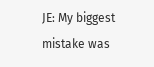JE: My biggest mistake was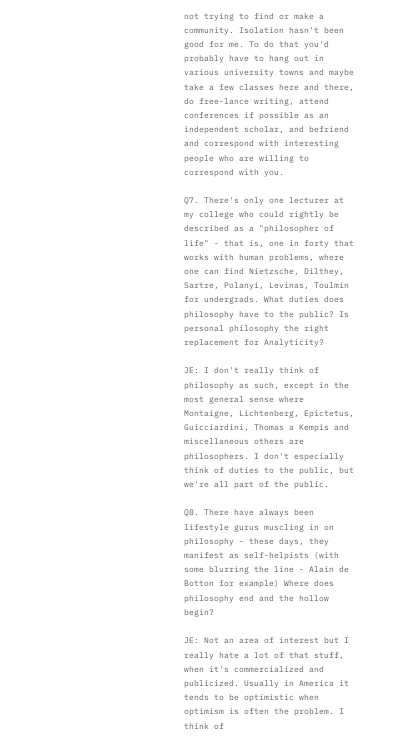not trying to find or make a community. Isolation hasn't been good for me. To do that you'd probably have to hang out in various university towns and maybe take a few classes here and there, do free-lance writing, attend conferences if possible as an independent scholar, and befriend and correspond with interesting people who are willing to correspond with you.

Q7. There's only one lecturer at my college who could rightly be described as a "philosopher of life" - that is, one in forty that works with human problems, where one can find Nietzsche, Dilthey, Sartre, Polanyi, Levinas, Toulmin for undergrads. What duties does philosophy have to the public? Is personal philosophy the right replacement for Analyticity?

JE: I don't really think of philosophy as such, except in the most general sense where Montaigne, Lichtenberg, Epictetus, Guicciardini, Thomas a Kempis and miscellaneous others are philosophers. I don't especially think of duties to the public, but we're all part of the public.

Q8. There have always been lifestyle gurus muscling in on philosophy - these days, they manifest as self-helpists (with some blurring the line - Alain de Botton for example) Where does philosophy end and the hollow begin?

JE: Not an area of interest but I really hate a lot of that stuff, when it's commercialized and publicized. Usually in America it tends to be optimistic when optimism is often the problem. I think of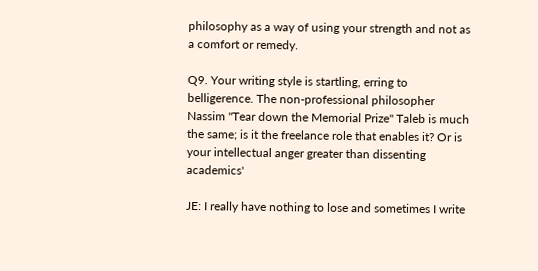philosophy as a way of using your strength and not as a comfort or remedy.

Q9. Your writing style is startling, erring to belligerence. The non-professional philosopher Nassim "Tear down the Memorial Prize" Taleb is much the same; is it the freelance role that enables it? Or is your intellectual anger greater than dissenting academics'

JE: I really have nothing to lose and sometimes I write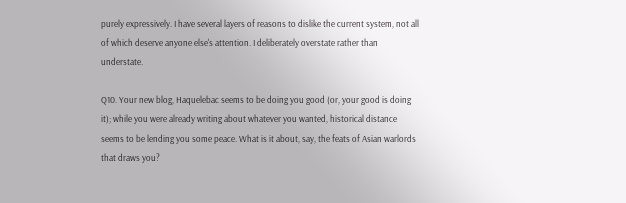purely expressively. I have several layers of reasons to dislike the current system, not all of which deserve anyone else's attention. I deliberately overstate rather than understate.

Q10. Your new blog, Haquelebac seems to be doing you good (or, your good is doing it); while you were already writing about whatever you wanted, historical distance seems to be lending you some peace. What is it about, say, the feats of Asian warlords that draws you?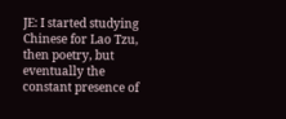JE: I started studying Chinese for Lao Tzu, then poetry, but eventually the constant presence of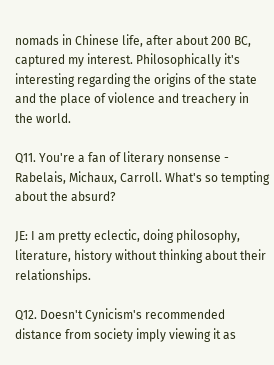nomads in Chinese life, after about 200 BC, captured my interest. Philosophically it's interesting regarding the origins of the state and the place of violence and treachery in the world.

Q11. You're a fan of literary nonsense - Rabelais, Michaux, Carroll. What's so tempting about the absurd?

JE: I am pretty eclectic, doing philosophy, literature, history without thinking about their relationships.

Q12. Doesn't Cynicism's recommended distance from society imply viewing it as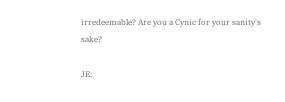irredeemable? Are you a Cynic for your sanity's sake?

JE: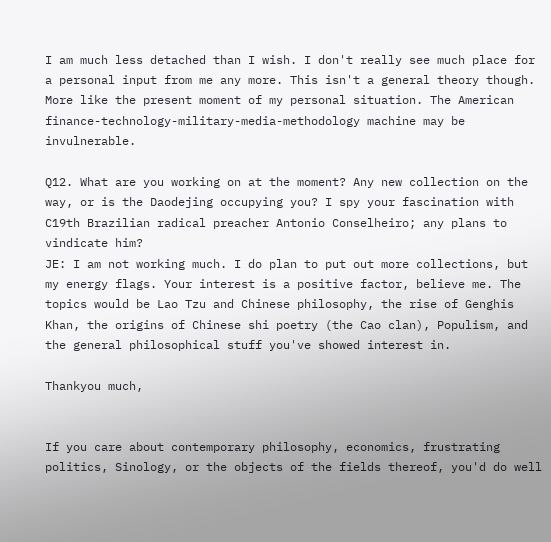I am much less detached than I wish. I don't really see much place for a personal input from me any more. This isn't a general theory though. More like the present moment of my personal situation. The American finance-technology-military-media-methodology machine may be invulnerable.

Q12. What are you working on at the moment? Any new collection on the way, or is the Daodejing occupying you? I spy your fascination with C19th Brazilian radical preacher Antonio Conselheiro; any plans to vindicate him?
JE: I am not working much. I do plan to put out more collections, but my energy flags. Your interest is a positive factor, believe me. The topics would be Lao Tzu and Chinese philosophy, the rise of Genghis Khan, the origins of Chinese shi poetry (the Cao clan), Populism, and the general philosophical stuff you've showed interest in.

Thankyou much,


If you care about contemporary philosophy, economics, frustrating politics, Sinology, or the objects of the fields thereof, you'd do well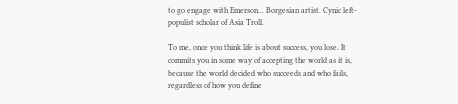to go engage with Emerson... Borgesian artist. Cynic left-populist scholar of Asia Troll.

To me, once you think life is about success, you lose. It commits you in some way of accepting the world as it is, because the world decided who succeeds and who fails, regardless of how you define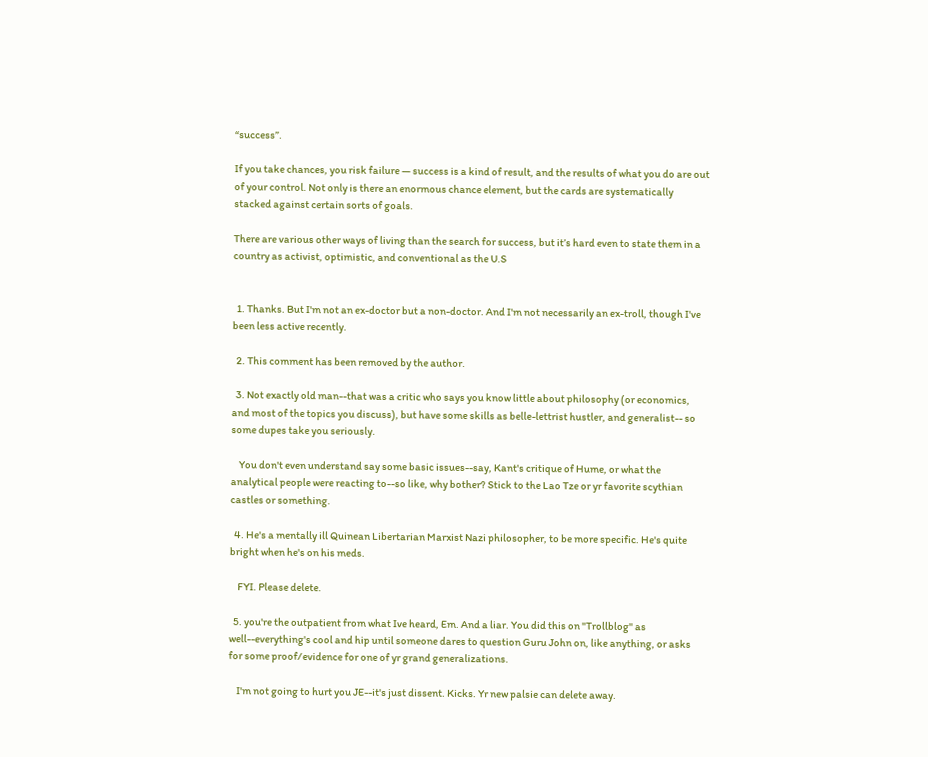“success”.

If you take chances, you risk failure — success is a kind of result, and the results of what you do are out of your control. Not only is there an enormous chance element, but the cards are systematically stacked against certain sorts of goals.

There are various other ways of living than the search for success, but it’s hard even to state them in a country as activist, optimistic, and conventional as the U.S


  1. Thanks. But I'm not an ex-doctor but a non-doctor. And I'm not necessarily an ex-troll, though I've been less active recently.

  2. This comment has been removed by the author.

  3. Not exactly old man--that was a critic who says you know little about philosophy (or economics, and most of the topics you discuss), but have some skills as belle-lettrist hustler, and generalist-- so some dupes take you seriously.

    You don't even understand say some basic issues--say, Kant's critique of Hume, or what the analytical people were reacting to--so like, why bother? Stick to the Lao Tze or yr favorite scythian castles or something.

  4. He's a mentally ill Quinean Libertarian Marxist Nazi philosopher, to be more specific. He's quite bright when he's on his meds.

    FYI. Please delete.

  5. you're the outpatient from what Ive heard, Em. And a liar. You did this on "Trollblog" as well--everything's cool and hip until someone dares to question Guru John on, like anything, or asks for some proof/evidence for one of yr grand generalizations.

    I'm not going to hurt you JE--it's just dissent. Kicks. Yr new palsie can delete away.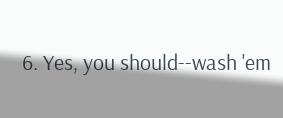6. Yes, you should--wash 'em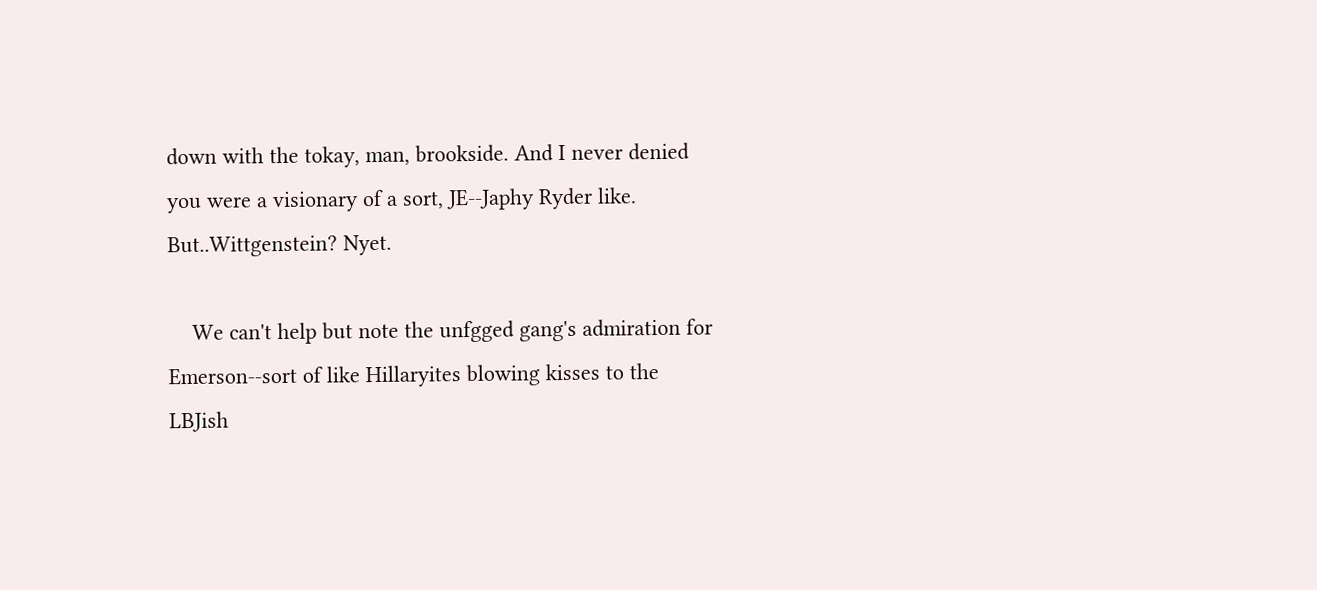down with the tokay, man, brookside. And I never denied you were a visionary of a sort, JE--Japhy Ryder like. But..Wittgenstein? Nyet.

    We can't help but note the unfgged gang's admiration for Emerson--sort of like Hillaryites blowing kisses to the LBJish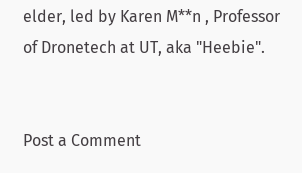elder, led by Karen M**n , Professor of Dronetech at UT, aka "Heebie".


Post a Comment